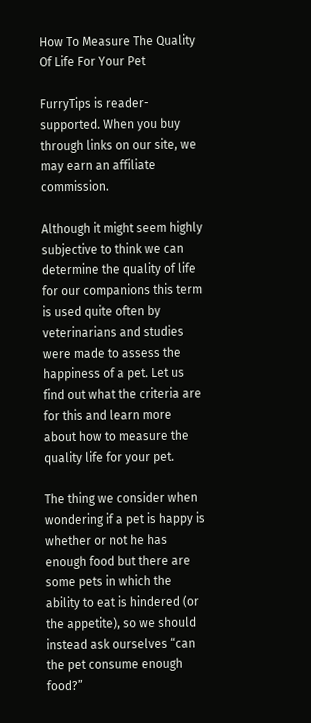How To Measure The Quality Of Life For Your Pet

FurryTips is reader-supported. When you buy through links on our site, we may earn an affiliate commission.

Although it might seem highly subjective to think we can determine the quality of life for our companions this term is used quite often by veterinarians and studies were made to assess the happiness of a pet. Let us find out what the criteria are for this and learn more about how to measure the quality life for your pet.

The thing we consider when wondering if a pet is happy is whether or not he has enough food but there are some pets in which the ability to eat is hindered (or the appetite), so we should instead ask ourselves “can the pet consume enough food?”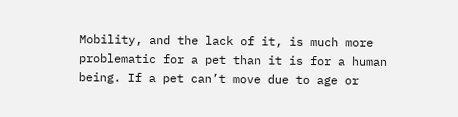Mobility, and the lack of it, is much more problematic for a pet than it is for a human being. If a pet can’t move due to age or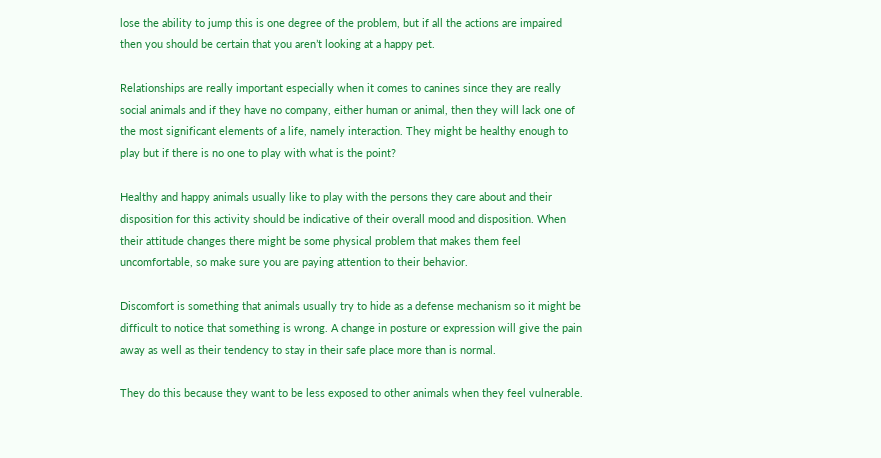lose the ability to jump this is one degree of the problem, but if all the actions are impaired then you should be certain that you aren’t looking at a happy pet.

Relationships are really important especially when it comes to canines since they are really social animals and if they have no company, either human or animal, then they will lack one of the most significant elements of a life, namely interaction. They might be healthy enough to play but if there is no one to play with what is the point?

Healthy and happy animals usually like to play with the persons they care about and their disposition for this activity should be indicative of their overall mood and disposition. When their attitude changes there might be some physical problem that makes them feel uncomfortable, so make sure you are paying attention to their behavior.

Discomfort is something that animals usually try to hide as a defense mechanism so it might be difficult to notice that something is wrong. A change in posture or expression will give the pain away as well as their tendency to stay in their safe place more than is normal.

They do this because they want to be less exposed to other animals when they feel vulnerable.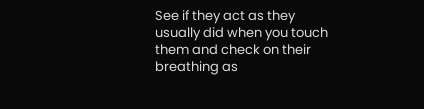See if they act as they usually did when you touch them and check on their breathing as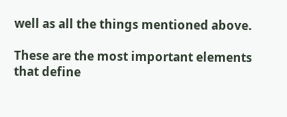well as all the things mentioned above.

These are the most important elements that define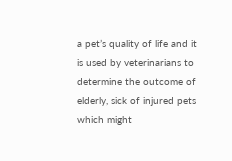a pet’s quality of life and it is used by veterinarians to determine the outcome of elderly, sick of injured pets which might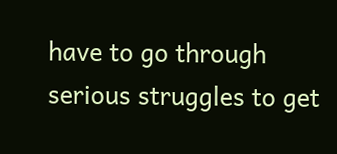have to go through serious struggles to get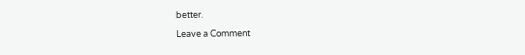better.

Leave a Comment